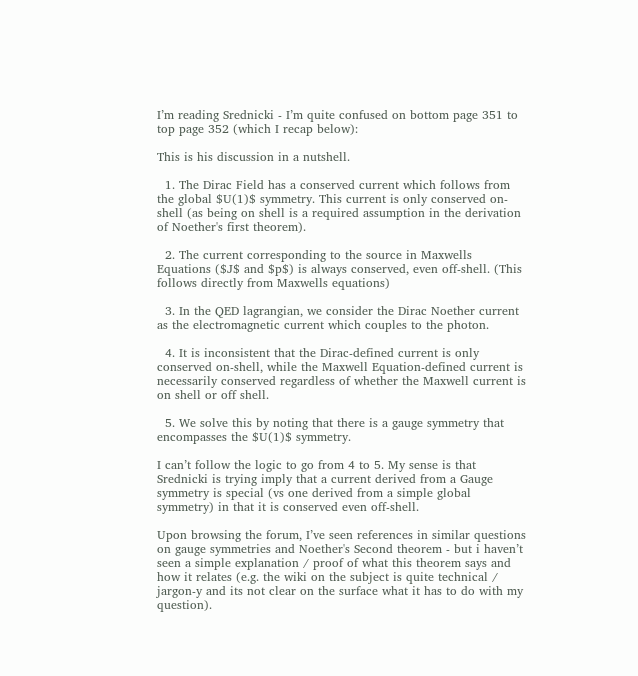I’m reading Srednicki - I’m quite confused on bottom page 351 to top page 352 (which I recap below):

This is his discussion in a nutshell.

  1. The Dirac Field has a conserved current which follows from the global $U(1)$ symmetry. This current is only conserved on-shell (as being on shell is a required assumption in the derivation of Noether's first theorem).

  2. The current corresponding to the source in Maxwells Equations ($J$ and $p$) is always conserved, even off-shell. (This follows directly from Maxwells equations)

  3. In the QED lagrangian, we consider the Dirac Noether current as the electromagnetic current which couples to the photon.

  4. It is inconsistent that the Dirac-defined current is only conserved on-shell, while the Maxwell Equation-defined current is necessarily conserved regardless of whether the Maxwell current is on shell or off shell.

  5. We solve this by noting that there is a gauge symmetry that encompasses the $U(1)$ symmetry.

I can’t follow the logic to go from 4 to 5. My sense is that Srednicki is trying imply that a current derived from a Gauge symmetry is special (vs one derived from a simple global symmetry) in that it is conserved even off-shell.

Upon browsing the forum, I’ve seen references in similar questions on gauge symmetries and Noether's Second theorem - but i haven’t seen a simple explanation / proof of what this theorem says and how it relates (e.g. the wiki on the subject is quite technical / jargon-y and its not clear on the surface what it has to do with my question).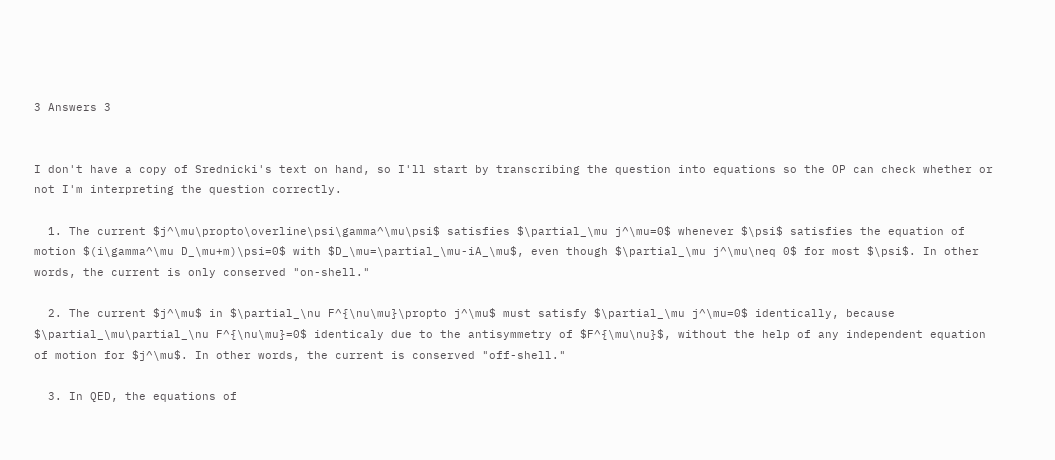3 Answers 3


I don't have a copy of Srednicki's text on hand, so I'll start by transcribing the question into equations so the OP can check whether or not I'm interpreting the question correctly.

  1. The current $j^\mu\propto\overline\psi\gamma^\mu\psi$ satisfies $\partial_\mu j^\mu=0$ whenever $\psi$ satisfies the equation of motion $(i\gamma^\mu D_\mu+m)\psi=0$ with $D_\mu=\partial_\mu-iA_\mu$, even though $\partial_\mu j^\mu\neq 0$ for most $\psi$. In other words, the current is only conserved "on-shell."

  2. The current $j^\mu$ in $\partial_\nu F^{\nu\mu}\propto j^\mu$ must satisfy $\partial_\mu j^\mu=0$ identically, because $\partial_\mu\partial_\nu F^{\nu\mu}=0$ identicaly due to the antisymmetry of $F^{\mu\nu}$, without the help of any independent equation of motion for $j^\mu$. In other words, the current is conserved "off-shell."

  3. In QED, the equations of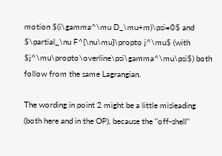motion $(i\gamma^\mu D_\mu+m)\psi=0$ and $\partial_\nu F^{\nu\mu}\propto j^\mu$ (with $j^\mu\propto\overline\psi\gamma^\mu\psi$) both follow from the same Lagrangian.

The wording in point 2 might be a little misleading (both here and in the OP), because the "off-shell"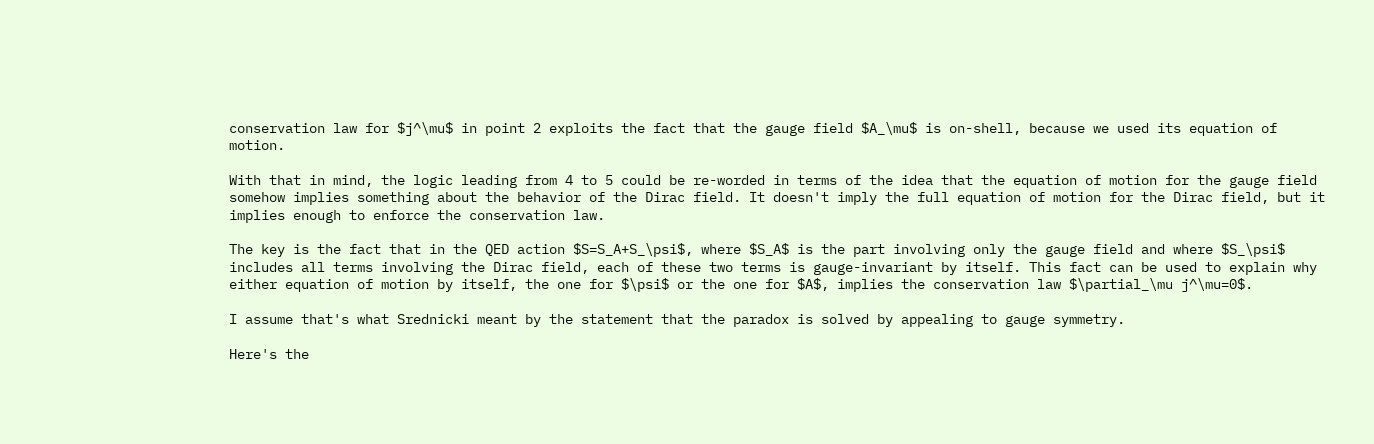conservation law for $j^\mu$ in point 2 exploits the fact that the gauge field $A_\mu$ is on-shell, because we used its equation of motion.

With that in mind, the logic leading from 4 to 5 could be re-worded in terms of the idea that the equation of motion for the gauge field somehow implies something about the behavior of the Dirac field. It doesn't imply the full equation of motion for the Dirac field, but it implies enough to enforce the conservation law.

The key is the fact that in the QED action $S=S_A+S_\psi$, where $S_A$ is the part involving only the gauge field and where $S_\psi$ includes all terms involving the Dirac field, each of these two terms is gauge-invariant by itself. This fact can be used to explain why either equation of motion by itself, the one for $\psi$ or the one for $A$, implies the conservation law $\partial_\mu j^\mu=0$.

I assume that's what Srednicki meant by the statement that the paradox is solved by appealing to gauge symmetry.

Here's the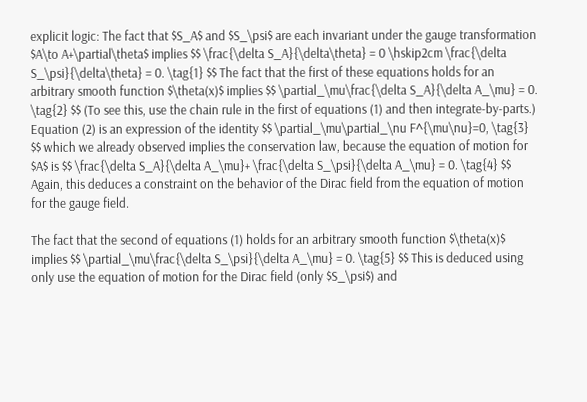explicit logic: The fact that $S_A$ and $S_\psi$ are each invariant under the gauge transformation $A\to A+\partial\theta$ implies $$ \frac{\delta S_A}{\delta\theta} = 0 \hskip2cm \frac{\delta S_\psi}{\delta\theta} = 0. \tag{1} $$ The fact that the first of these equations holds for an arbitrary smooth function $\theta(x)$ implies $$ \partial_\mu\frac{\delta S_A}{\delta A_\mu} = 0. \tag{2} $$ (To see this, use the chain rule in the first of equations (1) and then integrate-by-parts.) Equation (2) is an expression of the identity $$ \partial_\mu\partial_\nu F^{\mu\nu}=0, \tag{3} $$ which we already observed implies the conservation law, because the equation of motion for $A$ is $$ \frac{\delta S_A}{\delta A_\mu}+ \frac{\delta S_\psi}{\delta A_\mu} = 0. \tag{4} $$ Again, this deduces a constraint on the behavior of the Dirac field from the equation of motion for the gauge field.

The fact that the second of equations (1) holds for an arbitrary smooth function $\theta(x)$ implies $$ \partial_\mu\frac{\delta S_\psi}{\delta A_\mu} = 0. \tag{5} $$ This is deduced using only use the equation of motion for the Dirac field (only $S_\psi$) and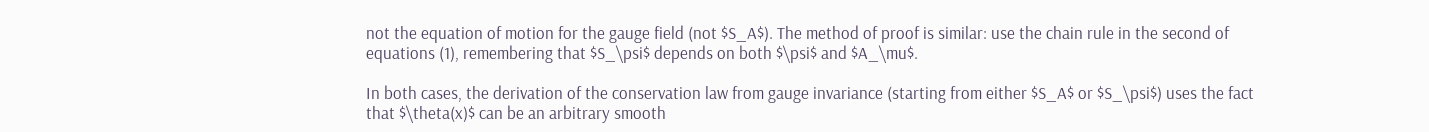not the equation of motion for the gauge field (not $S_A$). The method of proof is similar: use the chain rule in the second of equations (1), remembering that $S_\psi$ depends on both $\psi$ and $A_\mu$.

In both cases, the derivation of the conservation law from gauge invariance (starting from either $S_A$ or $S_\psi$) uses the fact that $\theta(x)$ can be an arbitrary smooth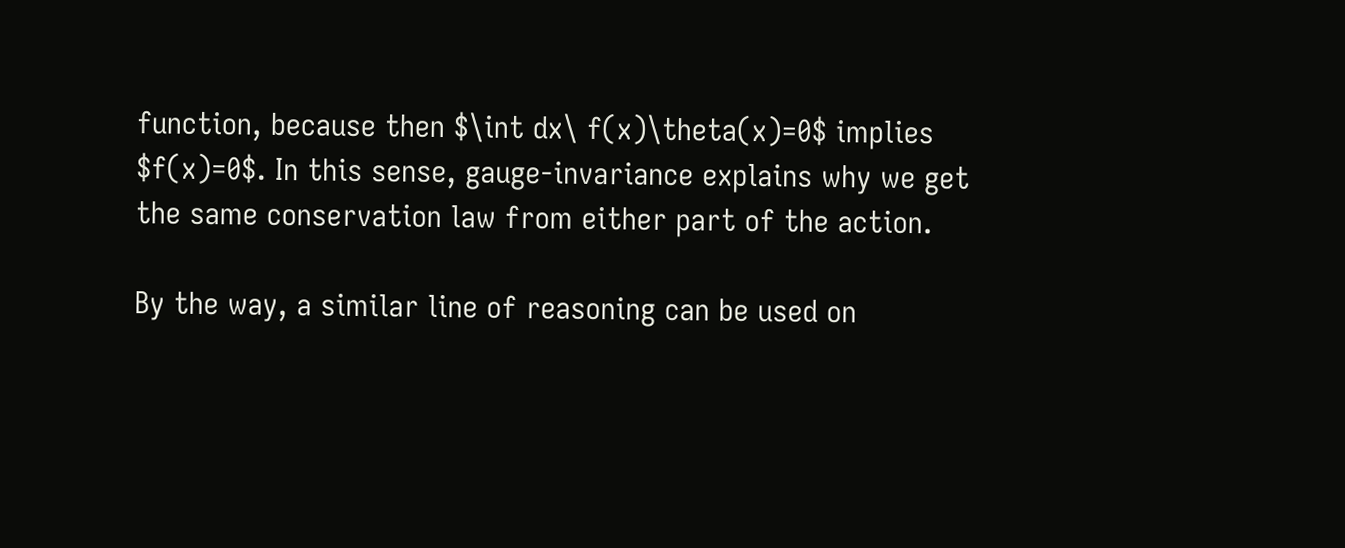function, because then $\int dx\ f(x)\theta(x)=0$ implies $f(x)=0$. In this sense, gauge-invariance explains why we get the same conservation law from either part of the action.

By the way, a similar line of reasoning can be used on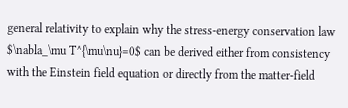general relativity to explain why the stress-energy conservation law $\nabla_\mu T^{\mu\nu}=0$ can be derived either from consistency with the Einstein field equation or directly from the matter-field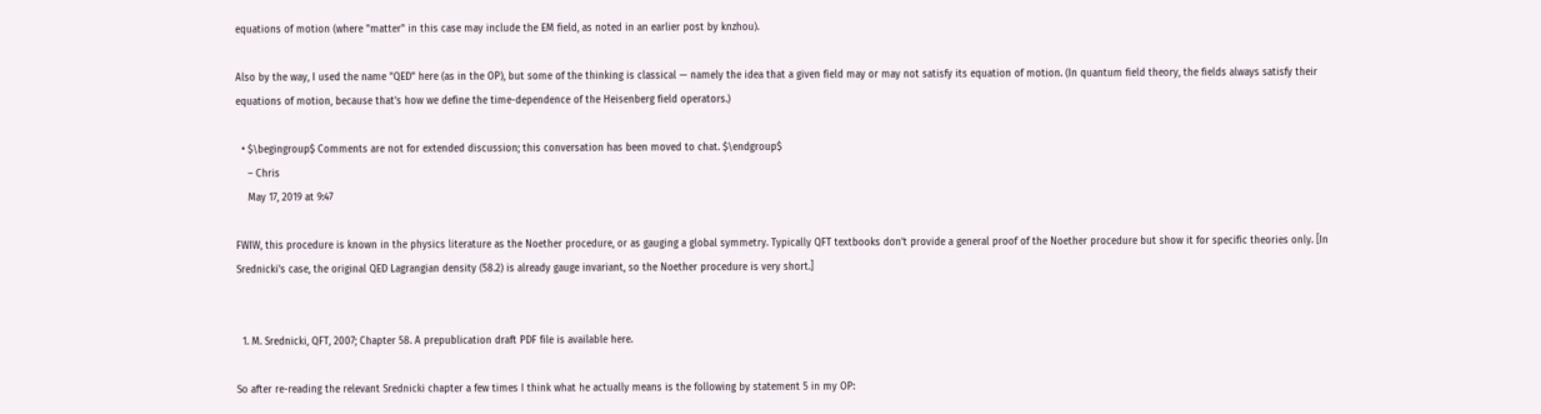equations of motion (where "matter" in this case may include the EM field, as noted in an earlier post by knzhou).

Also by the way, I used the name "QED" here (as in the OP), but some of the thinking is classical — namely the idea that a given field may or may not satisfy its equation of motion. (In quantum field theory, the fields always satisfy their equations of motion, because that's how we define the time-dependence of the Heisenberg field operators.)

  • $\begingroup$ Comments are not for extended discussion; this conversation has been moved to chat. $\endgroup$
    – Chris
    May 17, 2019 at 9:47

FWIW, this procedure is known in the physics literature as the Noether procedure, or as gauging a global symmetry. Typically QFT textbooks don't provide a general proof of the Noether procedure but show it for specific theories only. [In Srednicki's case, the original QED Lagrangian density (58.2) is already gauge invariant, so the Noether procedure is very short.]


  1. M. Srednicki, QFT, 2007; Chapter 58. A prepublication draft PDF file is available here.

So after re-reading the relevant Srednicki chapter a few times I think what he actually means is the following by statement 5 in my OP: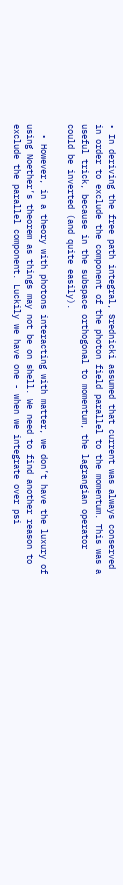• In deriving the free path integral, Srednicki assumed that current was always conserved in order to exclude the component of the photon field parallel to the momentum. This was a useful trick, because in the subspace orthogonal to momentum, the lagrangian operator could be inverted (and quite easily).

  • However, in a theory with photons interacting with matter, we don’t have the luxury of using Noether’s theorem as things may not be on shell. We need to find another reason to exclude the parallel component. Luckily we have one - when we integrate over psi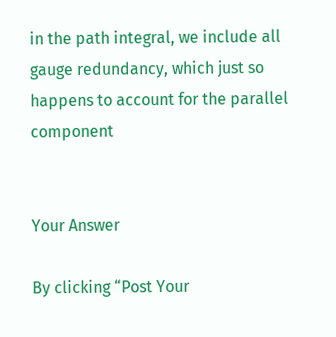in the path integral, we include all gauge redundancy, which just so happens to account for the parallel component


Your Answer

By clicking “Post Your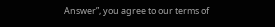Answer”, you agree to our terms of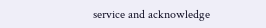service and acknowledge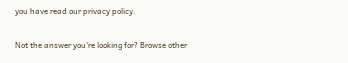you have read our privacy policy.

Not the answer you're looking for? Browse other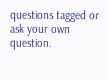questions tagged or ask your own question.